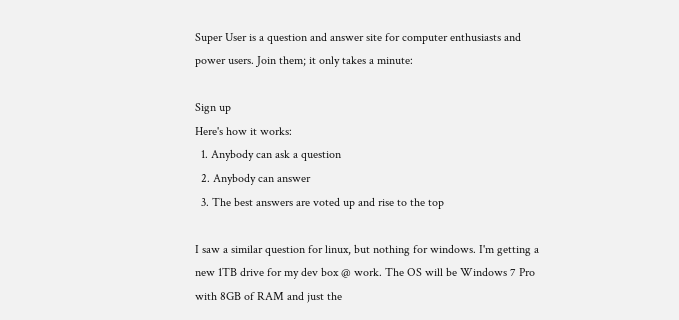Super User is a question and answer site for computer enthusiasts and power users. Join them; it only takes a minute:

Sign up
Here's how it works:
  1. Anybody can ask a question
  2. Anybody can answer
  3. The best answers are voted up and rise to the top

I saw a similar question for linux, but nothing for windows. I'm getting a new 1TB drive for my dev box @ work. The OS will be Windows 7 Pro with 8GB of RAM and just the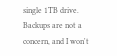single 1TB drive. Backups are not a concern, and I won't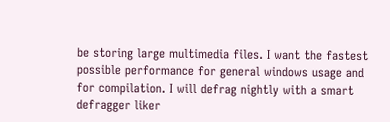be storing large multimedia files. I want the fastest possible performance for general windows usage and for compilation. I will defrag nightly with a smart defragger liker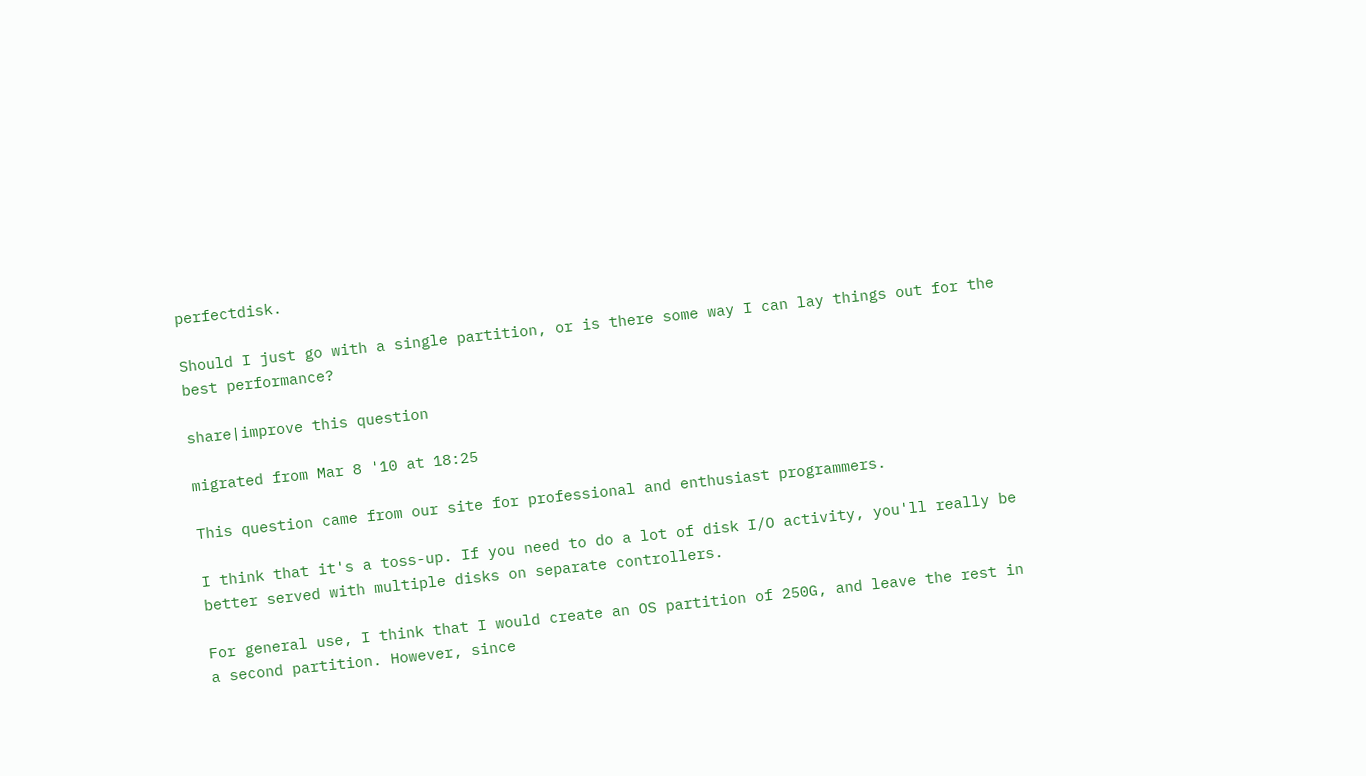perfectdisk.

Should I just go with a single partition, or is there some way I can lay things out for the best performance?

share|improve this question

migrated from Mar 8 '10 at 18:25

This question came from our site for professional and enthusiast programmers.

I think that it's a toss-up. If you need to do a lot of disk I/O activity, you'll really be better served with multiple disks on separate controllers.

For general use, I think that I would create an OS partition of 250G, and leave the rest in a second partition. However, since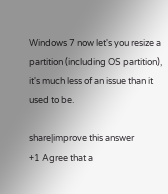Windows 7 now let's you resize a partition (including OS partition), it's much less of an issue than it used to be.

share|improve this answer
+1 Agree that a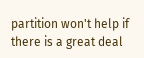partition won't help if there is a great deal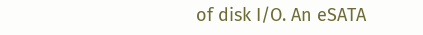of disk I/O. An eSATA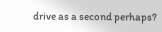drive as a second perhaps?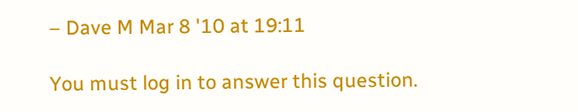– Dave M Mar 8 '10 at 19:11

You must log in to answer this question.